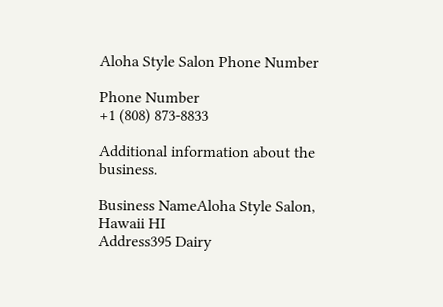Aloha Style Salon Phone Number

Phone Number
+1 (808) 873-8833

Additional information about the business.

Business NameAloha Style Salon, Hawaii HI
Address395 Dairy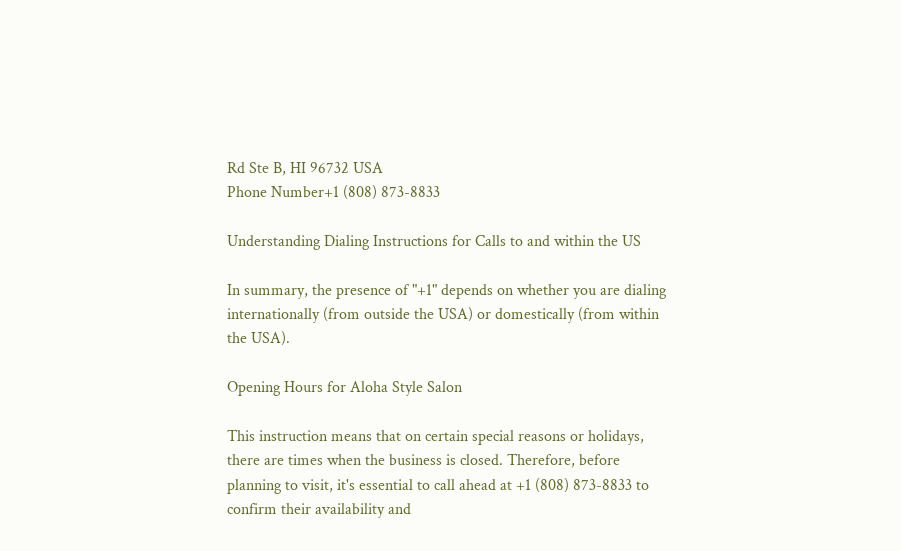Rd Ste B, HI 96732 USA
Phone Number+1 (808) 873-8833

Understanding Dialing Instructions for Calls to and within the US

In summary, the presence of "+1" depends on whether you are dialing internationally (from outside the USA) or domestically (from within the USA).

Opening Hours for Aloha Style Salon

This instruction means that on certain special reasons or holidays, there are times when the business is closed. Therefore, before planning to visit, it's essential to call ahead at +1 (808) 873-8833 to confirm their availability and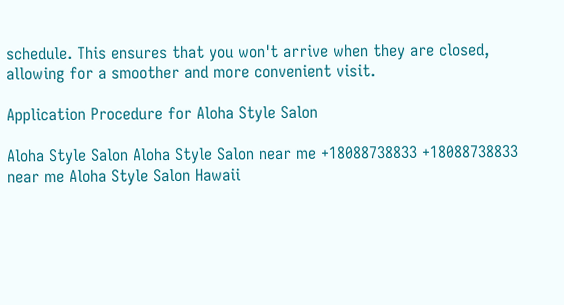schedule. This ensures that you won't arrive when they are closed, allowing for a smoother and more convenient visit.

Application Procedure for Aloha Style Salon

Aloha Style Salon Aloha Style Salon near me +18088738833 +18088738833 near me Aloha Style Salon Hawaii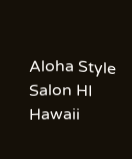Aloha Style Salon HI Hawaii